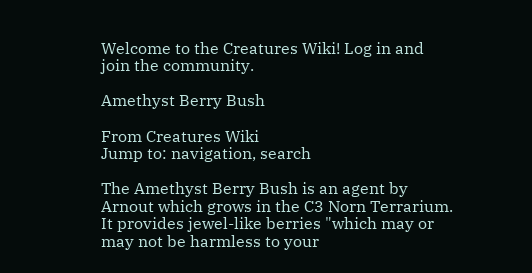Welcome to the Creatures Wiki! Log in and join the community.

Amethyst Berry Bush

From Creatures Wiki
Jump to: navigation, search

The Amethyst Berry Bush is an agent by Arnout which grows in the C3 Norn Terrarium. It provides jewel-like berries "which may or may not be harmless to your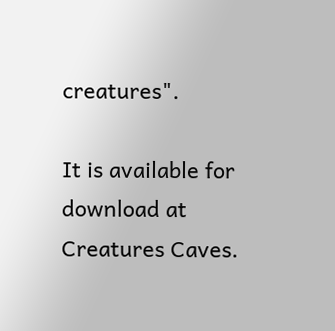creatures".

It is available for download at Creatures Caves.